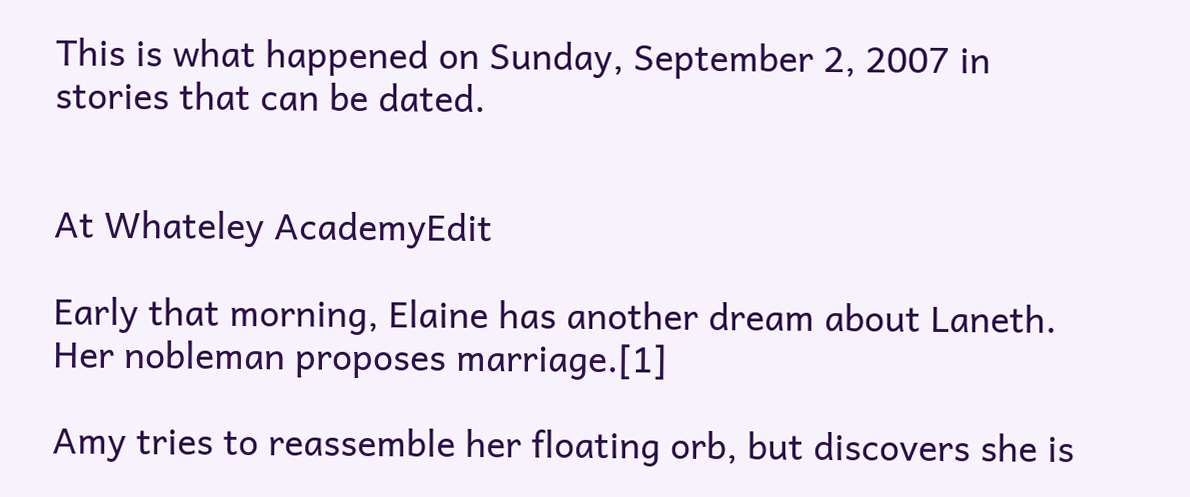This is what happened on Sunday, September 2, 2007 in stories that can be dated.


At Whateley AcademyEdit

Early that morning, Elaine has another dream about Laneth. Her nobleman proposes marriage.[1]

Amy tries to reassemble her floating orb, but discovers she is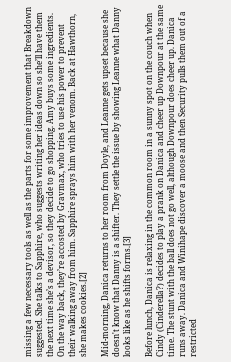missing a few necessary tools as well as the parts for some improvement that Breakdown suggested. She talks to Sapphire, who suggests writing her ideas down so she’ll have them the next time she’s a devisor, so they decide to go shopping. Amy buys some ingredients. On the way back, they’re accosted by Gravmax, who tries to use his power to prevent their walking away from him. Sapphire sprays him with her venom. Back at Hawthorn, she makes cookies.[2]

Mid-morning, Danica returns to her room from Doyle, and Leanne gets upset because she doesn't know that Danny is a shifter. They settle the issue by showing Leanne what Danny looks like as he shifts forms.[3]

Before lunch, Danica is relaxing in the common room in a sunny spot on the couch when Cindy (Cinderella?) decides to play a prank on Danica and cheer up Downpour at the same time. The stunt with the ball does not go well, although Downpour does cheer up. Danica runs away. Danica and Winihape discover a moose and then Security pulls them out of a restricted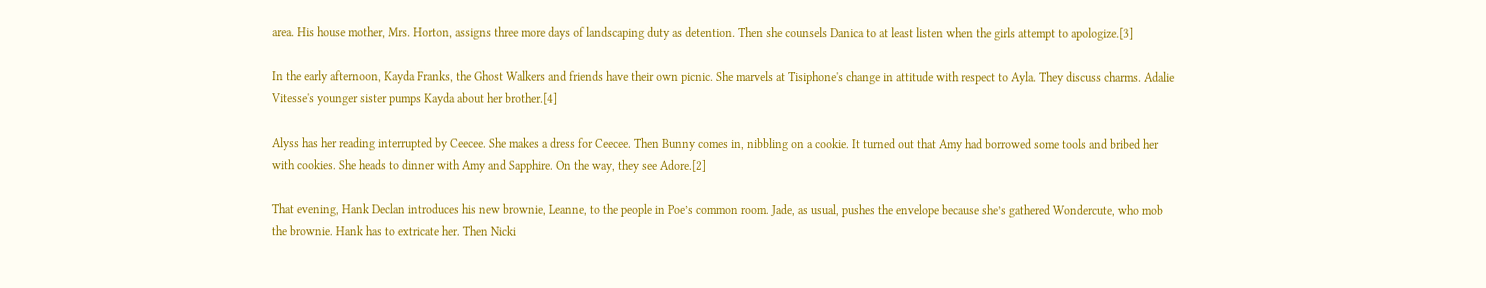area. His house mother, Mrs. Horton, assigns three more days of landscaping duty as detention. Then she counsels Danica to at least listen when the girls attempt to apologize.[3]

In the early afternoon, Kayda Franks, the Ghost Walkers and friends have their own picnic. She marvels at Tisiphone's change in attitude with respect to Ayla. They discuss charms. Adalie Vitesse's younger sister pumps Kayda about her brother.[4]

Alyss has her reading interrupted by Ceecee. She makes a dress for Ceecee. Then Bunny comes in, nibbling on a cookie. It turned out that Amy had borrowed some tools and bribed her with cookies. She heads to dinner with Amy and Sapphire. On the way, they see Adore.[2]

That evening, Hank Declan introduces his new brownie, Leanne, to the people in Poe’s common room. Jade, as usual, pushes the envelope because she’s gathered Wondercute, who mob the brownie. Hank has to extricate her. Then Nicki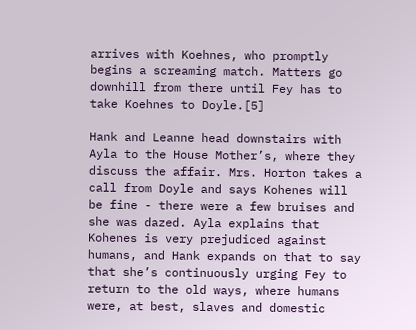arrives with Koehnes, who promptly begins a screaming match. Matters go downhill from there until Fey has to take Koehnes to Doyle.[5]

Hank and Leanne head downstairs with Ayla to the House Mother’s, where they discuss the affair. Mrs. Horton takes a call from Doyle and says Kohenes will be fine - there were a few bruises and she was dazed. Ayla explains that Kohenes is very prejudiced against humans, and Hank expands on that to say that she’s continuously urging Fey to return to the old ways, where humans were, at best, slaves and domestic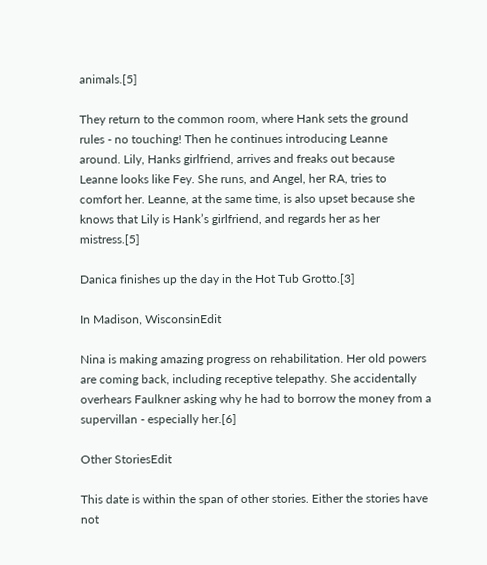animals.[5]

They return to the common room, where Hank sets the ground rules - no touching! Then he continues introducing Leanne around. Lily, Hanks girlfriend, arrives and freaks out because Leanne looks like Fey. She runs, and Angel, her RA, tries to comfort her. Leanne, at the same time, is also upset because she knows that Lily is Hank’s girlfriend, and regards her as her mistress.[5]

Danica finishes up the day in the Hot Tub Grotto.[3]

In Madison, WisconsinEdit

Nina is making amazing progress on rehabilitation. Her old powers are coming back, including receptive telepathy. She accidentally overhears Faulkner asking why he had to borrow the money from a supervillan - especially her.[6]

Other StoriesEdit

This date is within the span of other stories. Either the stories have not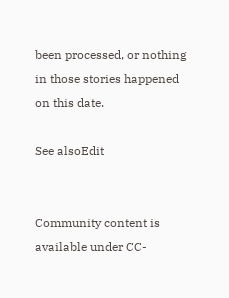been processed, or nothing in those stories happened on this date.

See alsoEdit


Community content is available under CC-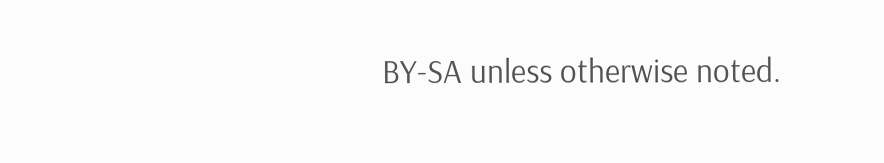BY-SA unless otherwise noted.